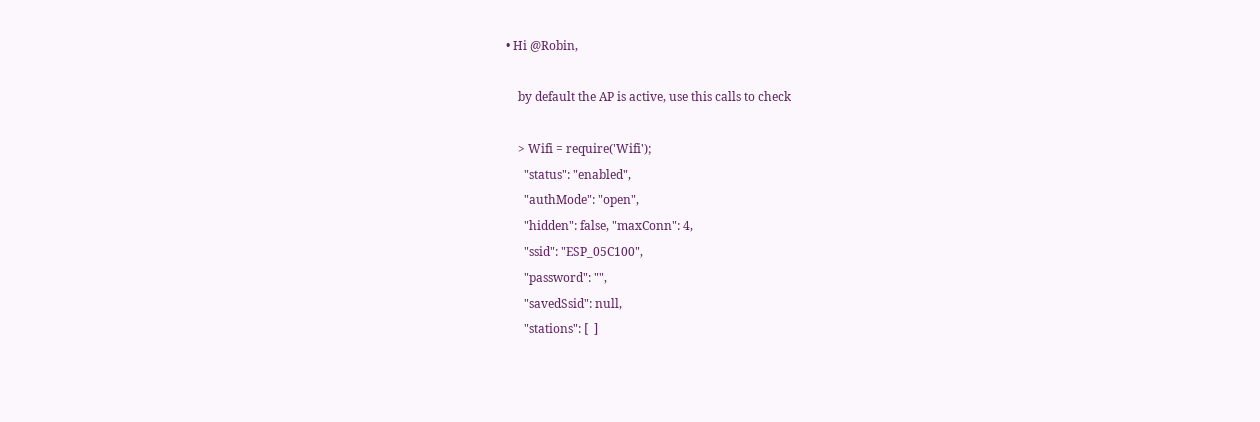• Hi @Robin,

    by default the AP is active, use this calls to check

    > Wifi = require('Wifi');
      "status": "enabled",
      "authMode": "open",
      "hidden": false, "maxConn": 4,
      "ssid": "ESP_05C100",
      "password": "",
      "savedSsid": null,
      "stations": [  ]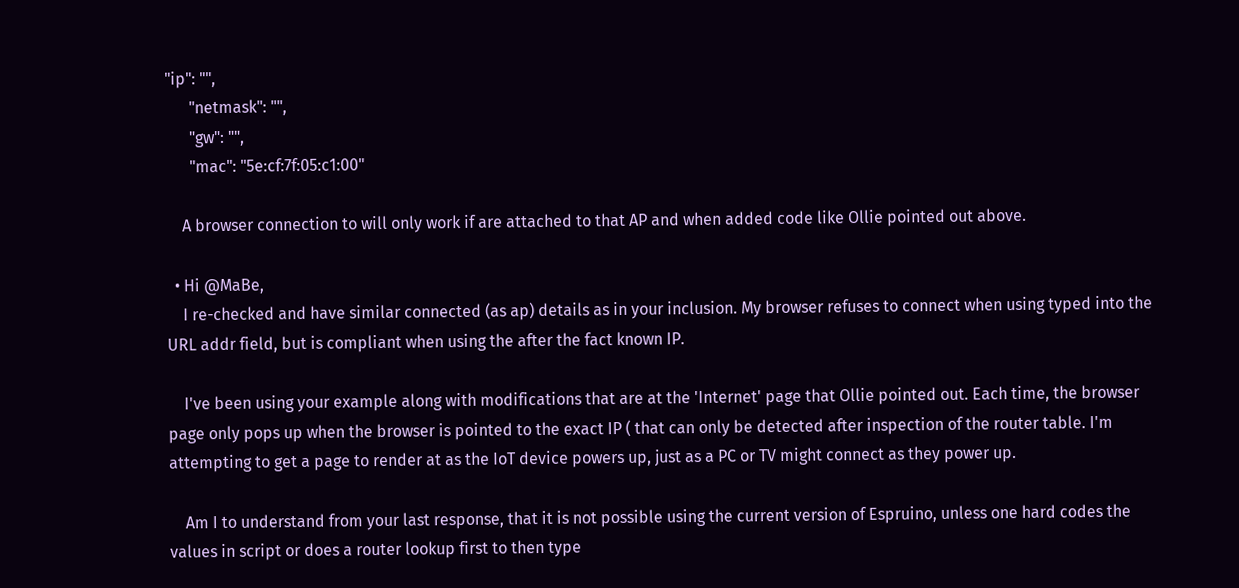"ip": "",
      "netmask": "",
      "gw": "",
      "mac": "5e:cf:7f:05:c1:00"

    A browser connection to will only work if are attached to that AP and when added code like Ollie pointed out above.

  • Hi @MaBe,
    I re-checked and have similar connected (as ap) details as in your inclusion. My browser refuses to connect when using typed into the URL addr field, but is compliant when using the after the fact known IP.

    I've been using your example along with modifications that are at the 'Internet' page that Ollie pointed out. Each time, the browser page only pops up when the browser is pointed to the exact IP ( that can only be detected after inspection of the router table. I'm attempting to get a page to render at as the IoT device powers up, just as a PC or TV might connect as they power up.

    Am I to understand from your last response, that it is not possible using the current version of Espruino, unless one hard codes the values in script or does a router lookup first to then type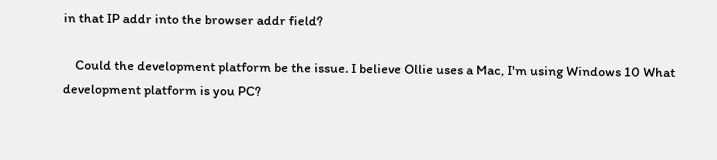in that IP addr into the browser addr field?

    Could the development platform be the issue. I believe Ollie uses a Mac, I'm using Windows 10 What development platform is you PC?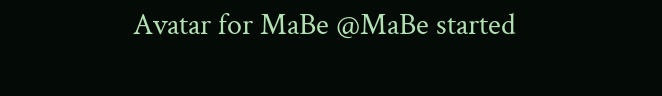Avatar for MaBe @MaBe started